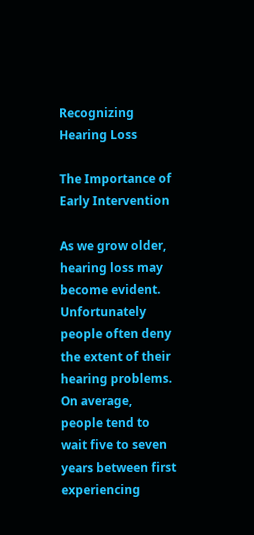Recognizing Hearing Loss

The Importance of Early Intervention

As we grow older, hearing loss may become evident. Unfortunately people often deny the extent of their hearing problems. On average, people tend to wait five to seven years between first experiencing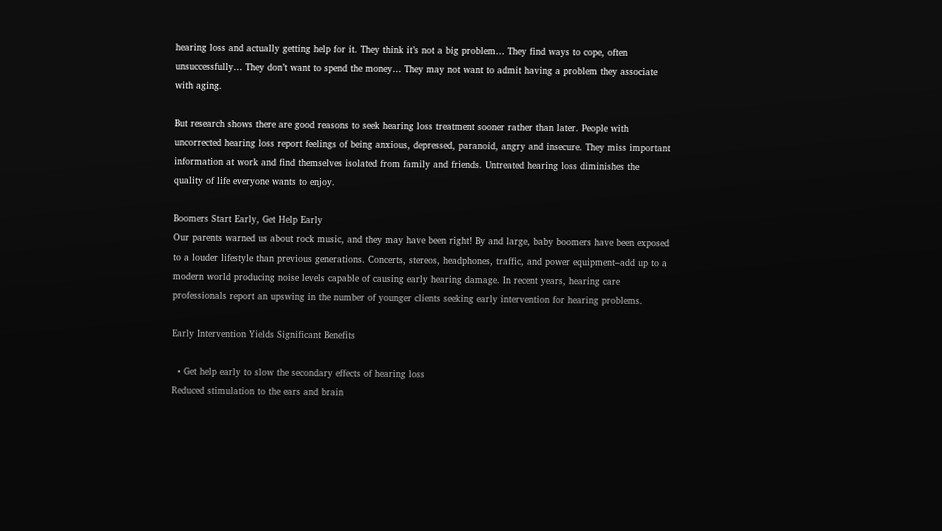hearing loss and actually getting help for it. They think it’s not a big problem… They find ways to cope, often unsuccessfully… They don’t want to spend the money… They may not want to admit having a problem they associate with aging.

But research shows there are good reasons to seek hearing loss treatment sooner rather than later. People with uncorrected hearing loss report feelings of being anxious, depressed, paranoid, angry and insecure. They miss important information at work and find themselves isolated from family and friends. Untreated hearing loss diminishes the quality of life everyone wants to enjoy.

Boomers Start Early, Get Help Early
Our parents warned us about rock music, and they may have been right! By and large, baby boomers have been exposed to a louder lifestyle than previous generations. Concerts, stereos, headphones, traffic, and power equipment–add up to a modern world producing noise levels capable of causing early hearing damage. In recent years, hearing care professionals report an upswing in the number of younger clients seeking early intervention for hearing problems.

Early Intervention Yields Significant Benefits

  • Get help early to slow the secondary effects of hearing loss
Reduced stimulation to the ears and brain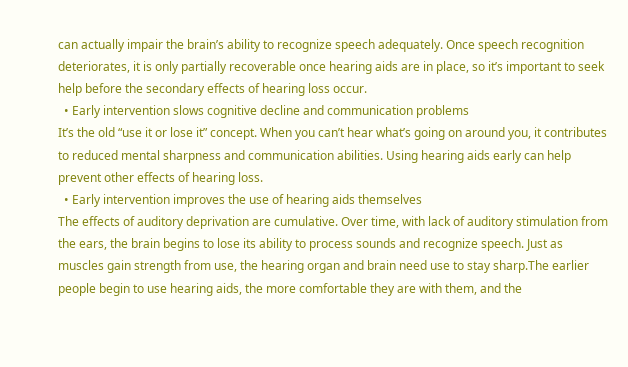can actually impair the brain’s ability to recognize speech adequately. Once speech recognition deteriorates, it is only partially recoverable once hearing aids are in place, so it’s important to seek help before the secondary effects of hearing loss occur.
  • Early intervention slows cognitive decline and communication problems
It’s the old “use it or lose it” concept. When you can’t hear what’s going on around you, it contributes to reduced mental sharpness and communication abilities. Using hearing aids early can help prevent other effects of hearing loss.
  • Early intervention improves the use of hearing aids themselves
The effects of auditory deprivation are cumulative. Over time, with lack of auditory stimulation from the ears, the brain begins to lose its ability to process sounds and recognize speech. Just as muscles gain strength from use, the hearing organ and brain need use to stay sharp.The earlier people begin to use hearing aids, the more comfortable they are with them, and the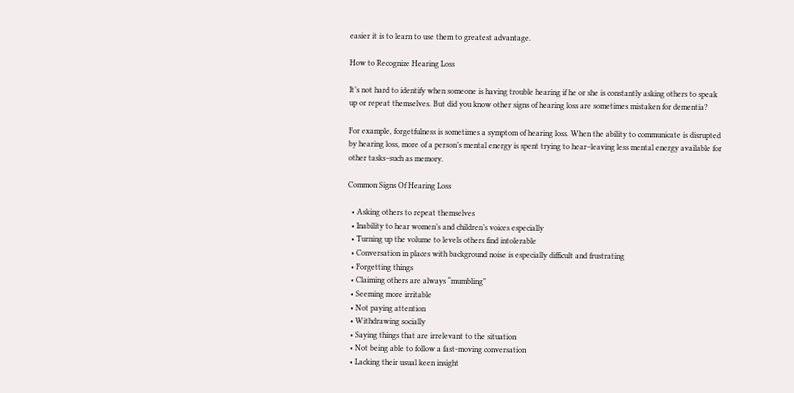easier it is to learn to use them to greatest advantage.

How to Recognize Hearing Loss

It’s not hard to identify when someone is having trouble hearing if he or she is constantly asking others to speak up or repeat themselves. But did you know other signs of hearing loss are sometimes mistaken for dementia?

For example, forgetfulness is sometimes a symptom of hearing loss. When the ability to communicate is disrupted by hearing loss, more of a person’s mental energy is spent trying to hear–leaving less mental energy available for other tasks–such as memory.

Common Signs Of Hearing Loss

  • Asking others to repeat themselves
  • Inability to hear women’s and children’s voices especially
  • Turning up the volume to levels others find intolerable
  • Conversation in places with background noise is especially difficult and frustrating
  • Forgetting things
  • Claiming others are always “mumbling”
  • Seeming more irritable
  • Not paying attention
  • Withdrawing socially
  • Saying things that are irrelevant to the situation
  • Not being able to follow a fast-moving conversation
  • Lacking their usual keen insight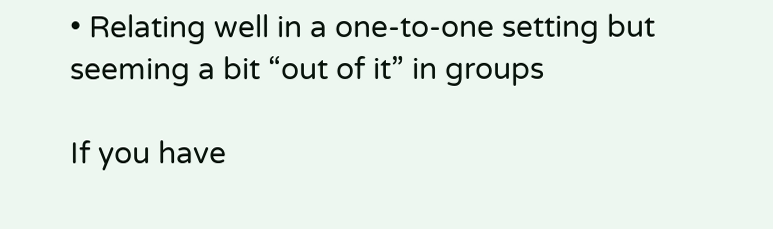• Relating well in a one-to-one setting but seeming a bit “out of it” in groups

If you have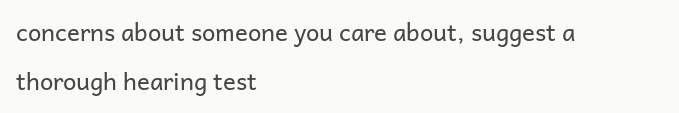concerns about someone you care about, suggest a thorough hearing test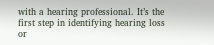with a hearing professional. It’s the first step in identifying hearing loss or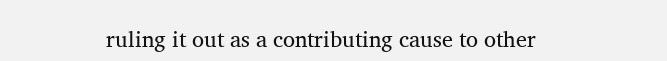ruling it out as a contributing cause to other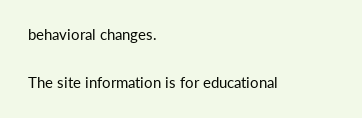behavioral changes.

The site information is for educational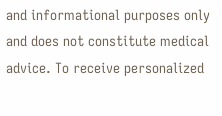and informational purposes only and does not constitute medical advice. To receive personalized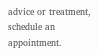advice or treatment, schedule an appointment.